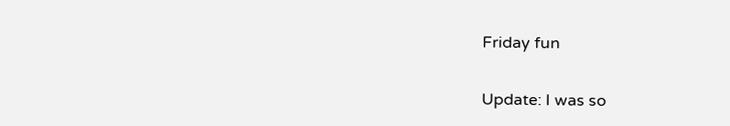Friday fun

Update: I was so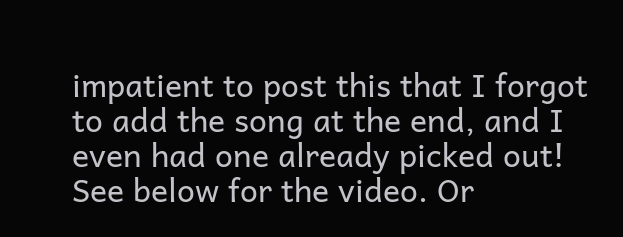impatient to post this that I forgot to add the song at the end, and I even had one already picked out!  See below for the video. Or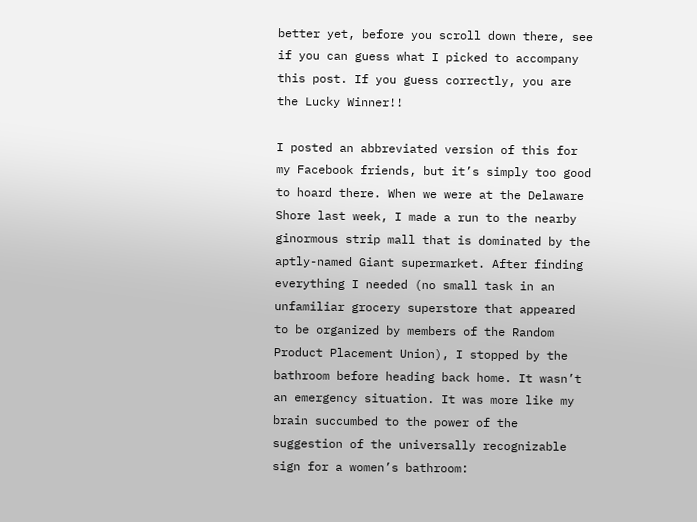better yet, before you scroll down there, see if you can guess what I picked to accompany this post. If you guess correctly, you are the Lucky Winner!!

I posted an abbreviated version of this for my Facebook friends, but it’s simply too good to hoard there. When we were at the Delaware Shore last week, I made a run to the nearby ginormous strip mall that is dominated by the aptly-named Giant supermarket. After finding everything I needed (no small task in an unfamiliar grocery superstore that appeared to be organized by members of the Random Product Placement Union), I stopped by the bathroom before heading back home. It wasn’t an emergency situation. It was more like my brain succumbed to the power of the suggestion of the universally recognizable sign for a women’s bathroom: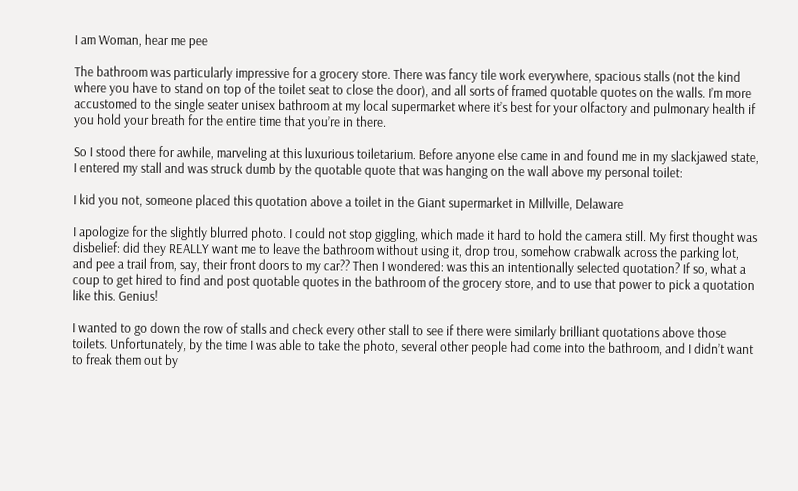I am Woman, hear me pee

The bathroom was particularly impressive for a grocery store. There was fancy tile work everywhere, spacious stalls (not the kind where you have to stand on top of the toilet seat to close the door), and all sorts of framed quotable quotes on the walls. I’m more accustomed to the single seater unisex bathroom at my local supermarket where it’s best for your olfactory and pulmonary health if you hold your breath for the entire time that you’re in there.

So I stood there for awhile, marveling at this luxurious toiletarium. Before anyone else came in and found me in my slackjawed state, I entered my stall and was struck dumb by the quotable quote that was hanging on the wall above my personal toilet:

I kid you not, someone placed this quotation above a toilet in the Giant supermarket in Millville, Delaware

I apologize for the slightly blurred photo. I could not stop giggling, which made it hard to hold the camera still. My first thought was disbelief: did they REALLY want me to leave the bathroom without using it, drop trou, somehow crabwalk across the parking lot, and pee a trail from, say, their front doors to my car?? Then I wondered: was this an intentionally selected quotation? If so, what a coup to get hired to find and post quotable quotes in the bathroom of the grocery store, and to use that power to pick a quotation like this. Genius!

I wanted to go down the row of stalls and check every other stall to see if there were similarly brilliant quotations above those toilets. Unfortunately, by the time I was able to take the photo, several other people had come into the bathroom, and I didn’t want to freak them out by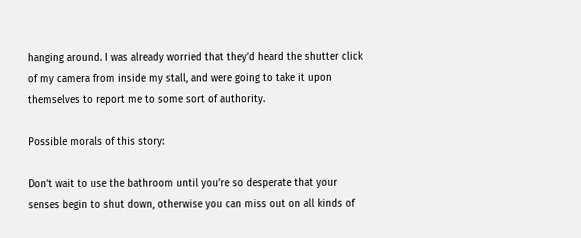hanging around. I was already worried that they’d heard the shutter click of my camera from inside my stall, and were going to take it upon themselves to report me to some sort of authority.

Possible morals of this story:

Don’t wait to use the bathroom until you’re so desperate that your senses begin to shut down, otherwise you can miss out on all kinds of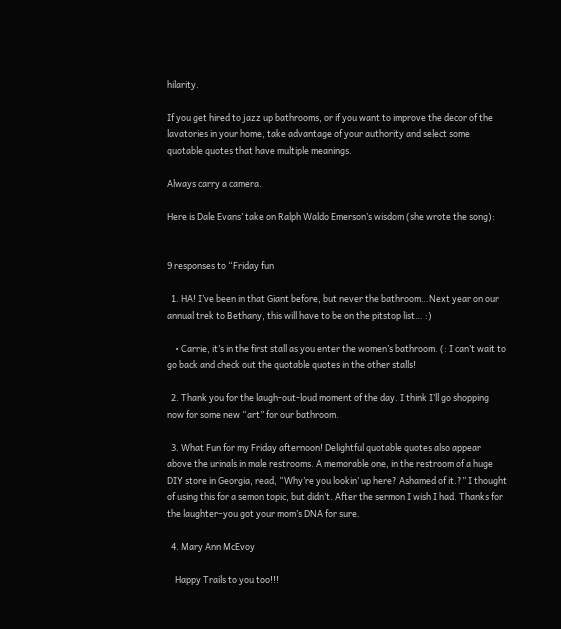hilarity.

If you get hired to jazz up bathrooms, or if you want to improve the decor of the lavatories in your home, take advantage of your authority and select some quotable quotes that have multiple meanings.

Always carry a camera.

Here is Dale Evans’ take on Ralph Waldo Emerson’s wisdom (she wrote the song):


9 responses to “Friday fun

  1. HA! I’ve been in that Giant before, but never the bathroom…Next year on our annual trek to Bethany, this will have to be on the pitstop list… :)

    • Carrie, it’s in the first stall as you enter the women’s bathroom. (: I can’t wait to go back and check out the quotable quotes in the other stalls!

  2. Thank you for the laugh-out-loud moment of the day. I think I’ll go shopping now for some new “art” for our bathroom.

  3. What Fun for my Friday afternoon! Delightful quotable quotes also appear above the urinals in male restrooms. A memorable one, in the restroom of a huge DIY store in Georgia, read, “Why’re you lookin’ up here? Ashamed of it.?” I thought of using this for a semon topic, but didn’t. After the sermon I wish I had. Thanks for the laughter–you got your mom’s DNA for sure.

  4. Mary Ann McEvoy

    Happy Trails to you too!!!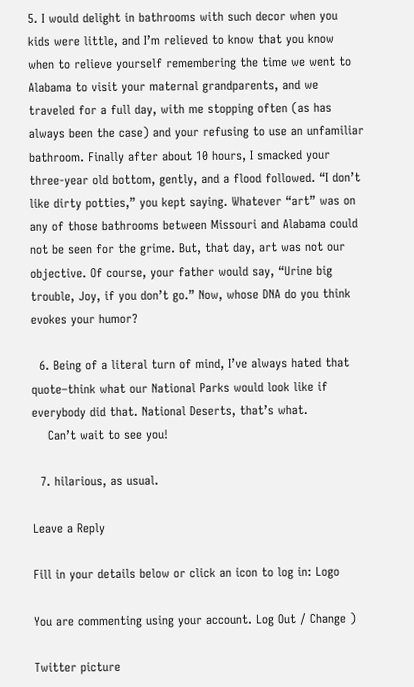5. I would delight in bathrooms with such decor when you kids were little, and I’m relieved to know that you know when to relieve yourself remembering the time we went to Alabama to visit your maternal grandparents, and we traveled for a full day, with me stopping often (as has always been the case) and your refusing to use an unfamiliar bathroom. Finally after about 10 hours, I smacked your three-year old bottom, gently, and a flood followed. “I don’t like dirty potties,” you kept saying. Whatever “art” was on any of those bathrooms between Missouri and Alabama could not be seen for the grime. But, that day, art was not our objective. Of course, your father would say, “Urine big trouble, Joy, if you don’t go.” Now, whose DNA do you think evokes your humor?

  6. Being of a literal turn of mind, I’ve always hated that quote–think what our National Parks would look like if everybody did that. National Deserts, that’s what.
    Can’t wait to see you!

  7. hilarious, as usual.

Leave a Reply

Fill in your details below or click an icon to log in: Logo

You are commenting using your account. Log Out / Change )

Twitter picture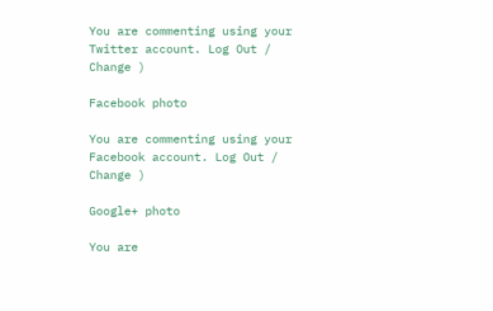You are commenting using your Twitter account. Log Out / Change )

Facebook photo

You are commenting using your Facebook account. Log Out / Change )

Google+ photo

You are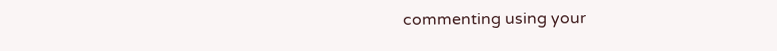commenting using your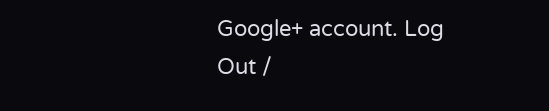Google+ account. Log Out /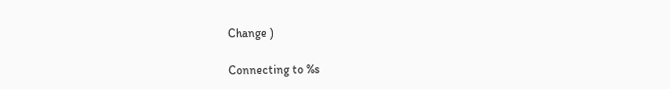Change )

Connecting to %s